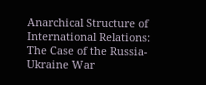Anarchical Structure of International Relations: The Case of the Russia-Ukraine War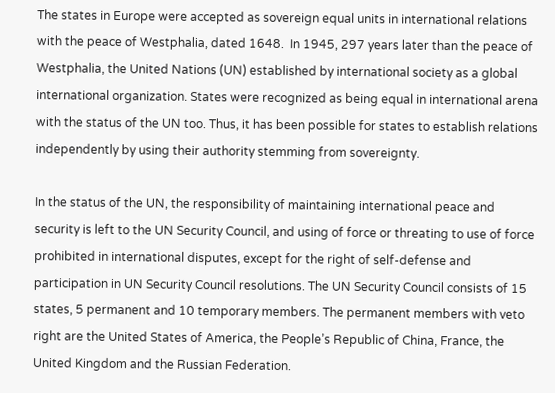The states in Europe were accepted as sovereign equal units in international relations with the peace of Westphalia, dated 1648.  In 1945, 297 years later than the peace of Westphalia, the United Nations (UN) established by international society as a global international organization. States were recognized as being equal in international arena with the status of the UN too. Thus, it has been possible for states to establish relations independently by using their authority stemming from sovereignty.

In the status of the UN, the responsibility of maintaining international peace and security is left to the UN Security Council, and using of force or threating to use of force prohibited in international disputes, except for the right of self-defense and participation in UN Security Council resolutions. The UN Security Council consists of 15 states, 5 permanent and 10 temporary members. The permanent members with veto right are the United States of America, the People’s Republic of China, France, the United Kingdom and the Russian Federation.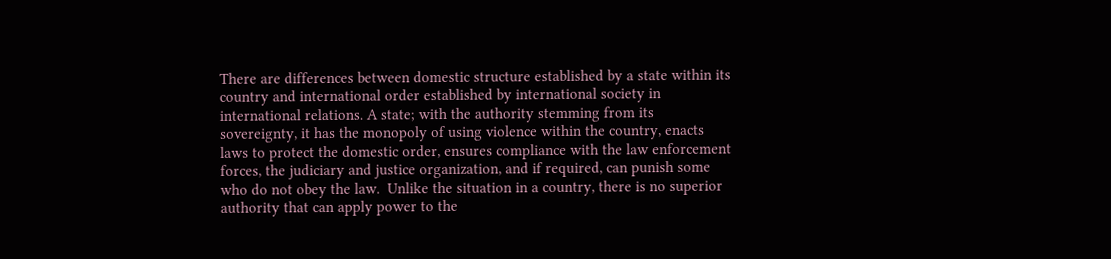There are differences between domestic structure established by a state within its country and international order established by international society in international relations. A state; with the authority stemming from its sovereignty, it has the monopoly of using violence within the country, enacts laws to protect the domestic order, ensures compliance with the law enforcement forces, the judiciary and justice organization, and if required, can punish some who do not obey the law.  Unlike the situation in a country, there is no superior authority that can apply power to the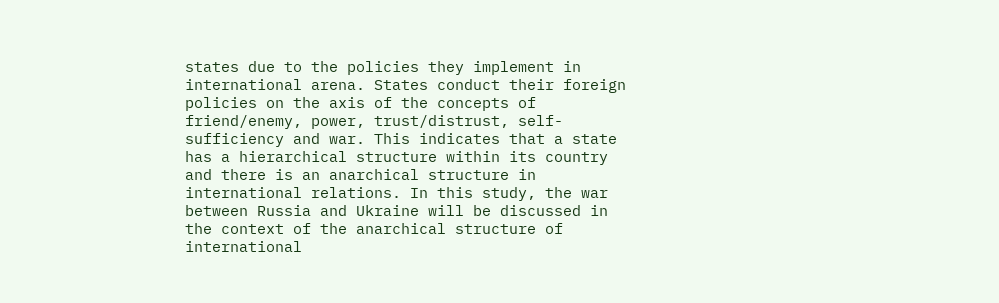states due to the policies they implement in international arena. States conduct their foreign policies on the axis of the concepts of friend/enemy, power, trust/distrust, self-sufficiency and war. This indicates that a state has a hierarchical structure within its country and there is an anarchical structure in international relations. In this study, the war between Russia and Ukraine will be discussed in the context of the anarchical structure of international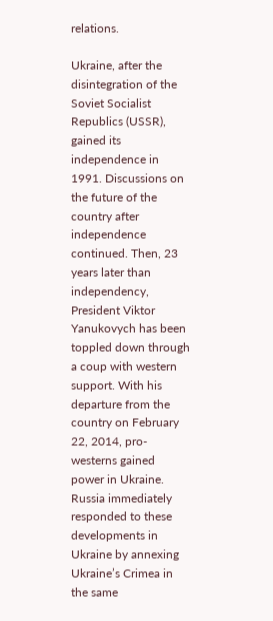relations.

Ukraine, after the disintegration of the Soviet Socialist Republics (USSR), gained its independence in 1991. Discussions on the future of the country after independence continued. Then, 23 years later than independency, President Viktor Yanukovych has been toppled down through a coup with western support. With his departure from the country on February 22, 2014, pro-westerns gained power in Ukraine.  Russia immediately responded to these developments in Ukraine by annexing Ukraine’s Crimea in the same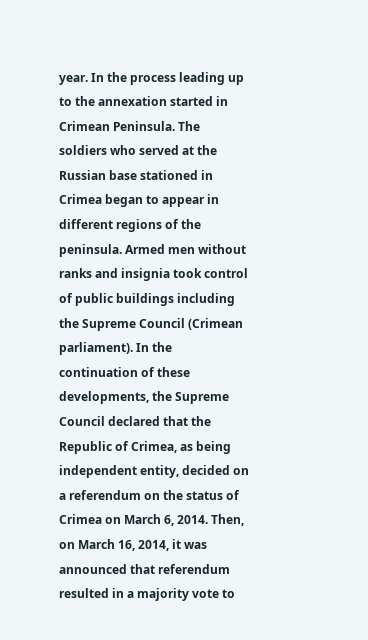year. In the process leading up to the annexation started in Crimean Peninsula. The soldiers who served at the Russian base stationed in Crimea began to appear in different regions of the peninsula. Armed men without ranks and insignia took control of public buildings including the Supreme Council (Crimean parliament). In the continuation of these developments, the Supreme Council declared that the Republic of Crimea, as being independent entity, decided on a referendum on the status of Crimea on March 6, 2014. Then, on March 16, 2014, it was announced that referendum resulted in a majority vote to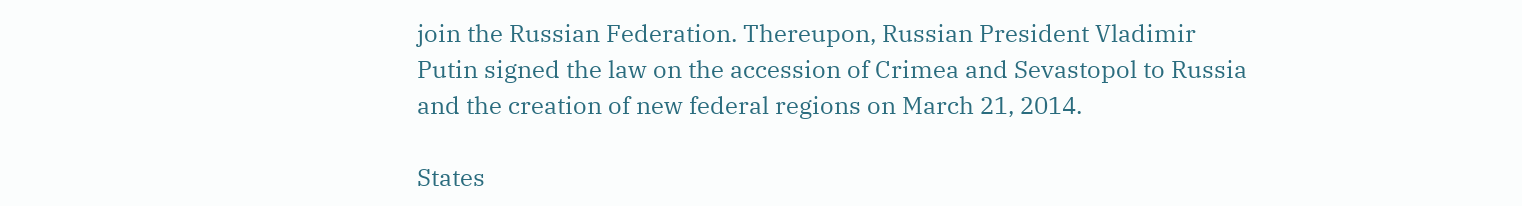join the Russian Federation. Thereupon, Russian President Vladimir Putin signed the law on the accession of Crimea and Sevastopol to Russia and the creation of new federal regions on March 21, 2014.

States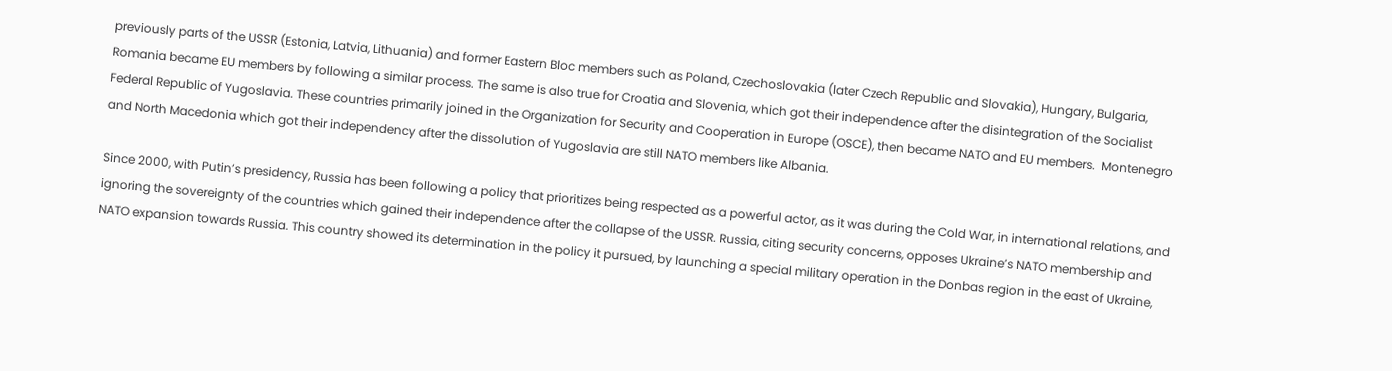previously parts of the USSR (Estonia, Latvia, Lithuania) and former Eastern Bloc members such as Poland, Czechoslovakia (later Czech Republic and Slovakia), Hungary, Bulgaria, Romania became EU members by following a similar process. The same is also true for Croatia and Slovenia, which got their independence after the disintegration of the Socialist Federal Republic of Yugoslavia. These countries primarily joined in the Organization for Security and Cooperation in Europe (OSCE), then became NATO and EU members.  Montenegro and North Macedonia which got their independency after the dissolution of Yugoslavia are still NATO members like Albania.

Since 2000, with Putin’s presidency, Russia has been following a policy that prioritizes being respected as a powerful actor, as it was during the Cold War, in international relations, and ignoring the sovereignty of the countries which gained their independence after the collapse of the USSR. Russia, citing security concerns, opposes Ukraine’s NATO membership and NATO expansion towards Russia. This country showed its determination in the policy it pursued, by launching a special military operation in the Donbas region in the east of Ukraine,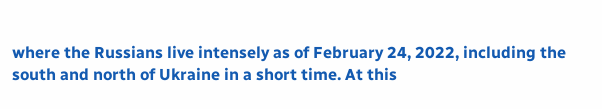where the Russians live intensely as of February 24, 2022, including the south and north of Ukraine in a short time. At this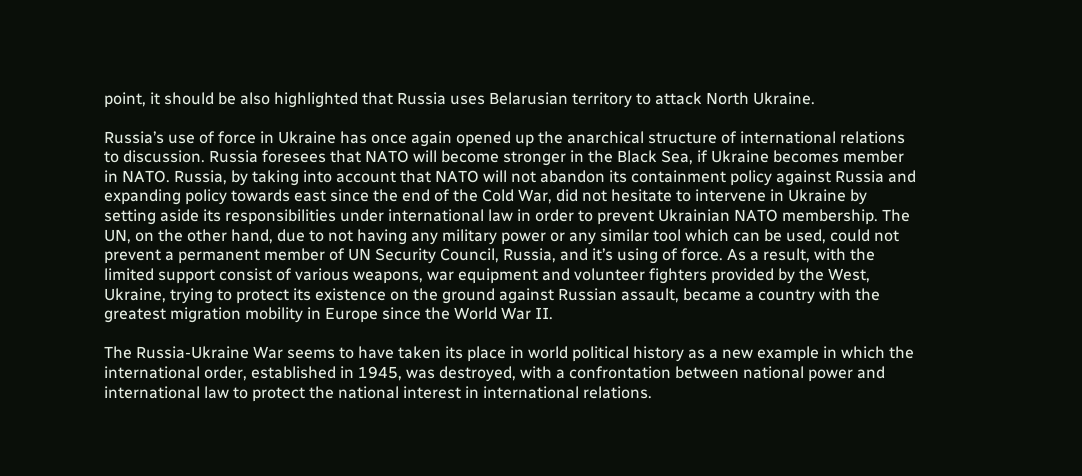point, it should be also highlighted that Russia uses Belarusian territory to attack North Ukraine.

Russia’s use of force in Ukraine has once again opened up the anarchical structure of international relations to discussion. Russia foresees that NATO will become stronger in the Black Sea, if Ukraine becomes member in NATO. Russia, by taking into account that NATO will not abandon its containment policy against Russia and expanding policy towards east since the end of the Cold War, did not hesitate to intervene in Ukraine by setting aside its responsibilities under international law in order to prevent Ukrainian NATO membership. The UN, on the other hand, due to not having any military power or any similar tool which can be used, could not prevent a permanent member of UN Security Council, Russia, and it’s using of force. As a result, with the limited support consist of various weapons, war equipment and volunteer fighters provided by the West, Ukraine, trying to protect its existence on the ground against Russian assault, became a country with the greatest migration mobility in Europe since the World War II.

The Russia-Ukraine War seems to have taken its place in world political history as a new example in which the international order, established in 1945, was destroyed, with a confrontation between national power and international law to protect the national interest in international relations.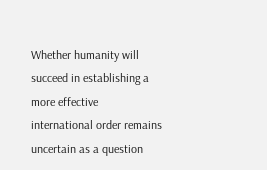Whether humanity will succeed in establishing a more effective international order remains uncertain as a question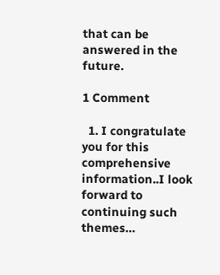that can be answered in the future.

1 Comment

  1. I congratulate you for this comprehensive information..I look forward to continuing such themes…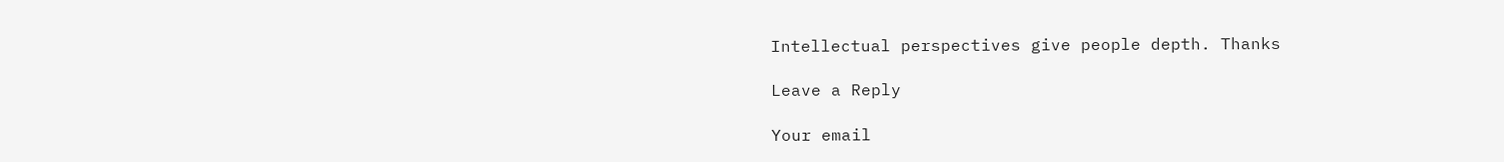Intellectual perspectives give people depth. Thanks

Leave a Reply

Your email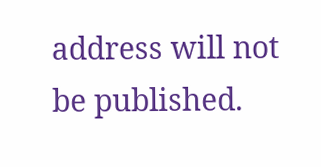address will not be published.